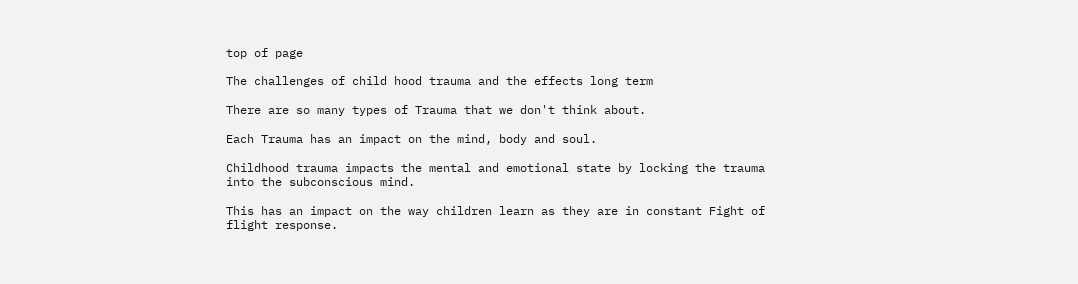top of page

The challenges of child hood trauma and the effects long term

There are so many types of Trauma that we don't think about.

Each Trauma has an impact on the mind, body and soul.

Childhood trauma impacts the mental and emotional state by locking the trauma into the subconscious mind.

This has an impact on the way children learn as they are in constant Fight of flight response.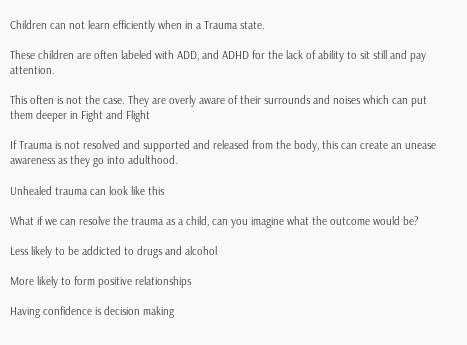Children can not learn efficiently when in a Trauma state.

These children are often labeled with ADD, and ADHD for the lack of ability to sit still and pay attention.

This often is not the case. They are overly aware of their surrounds and noises which can put them deeper in Fight and Flight

If Trauma is not resolved and supported and released from the body, this can create an unease awareness as they go into adulthood.

Unhealed trauma can look like this

What if we can resolve the trauma as a child, can you imagine what the outcome would be?

Less likely to be addicted to drugs and alcohol

More likely to form positive relationships

Having confidence is decision making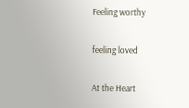Feeling worthy

feeling loved

At the Heart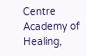Centre Academy of Healing,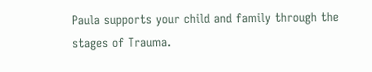Paula supports your child and family through the stages of Trauma.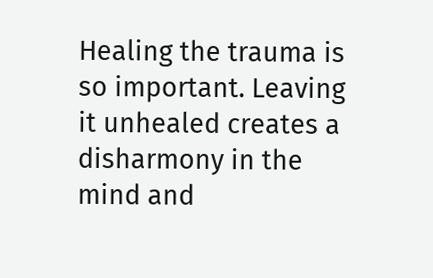Healing the trauma is so important. Leaving it unhealed creates a disharmony in the mind and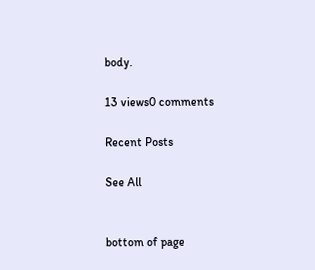body.

13 views0 comments

Recent Posts

See All


bottom of page